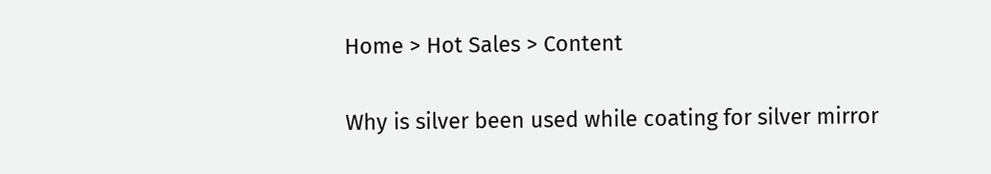Home > Hot Sales > Content

Why is silver been used while coating for silver mirror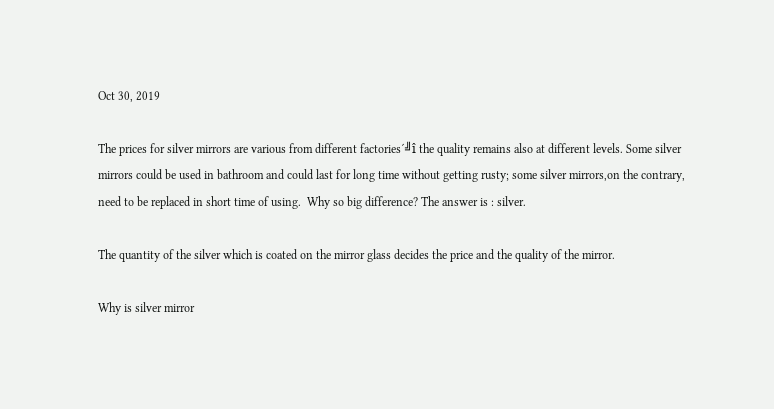Oct 30, 2019

The prices for silver mirrors are various from different factories´╝î the quality remains also at different levels. Some silver mirrors could be used in bathroom and could last for long time without getting rusty; some silver mirrors,on the contrary, need to be replaced in short time of using.  Why so big difference? The answer is : silver.

The quantity of the silver which is coated on the mirror glass decides the price and the quality of the mirror.

Why is silver mirror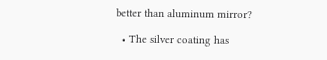better than aluminum mirror?

  • The silver coating has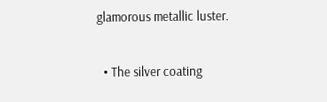glamorous metallic luster.

  • The silver coating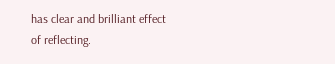has clear and brilliant effect of reflecting.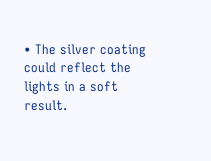• The silver coating could reflect the lights in a soft result.